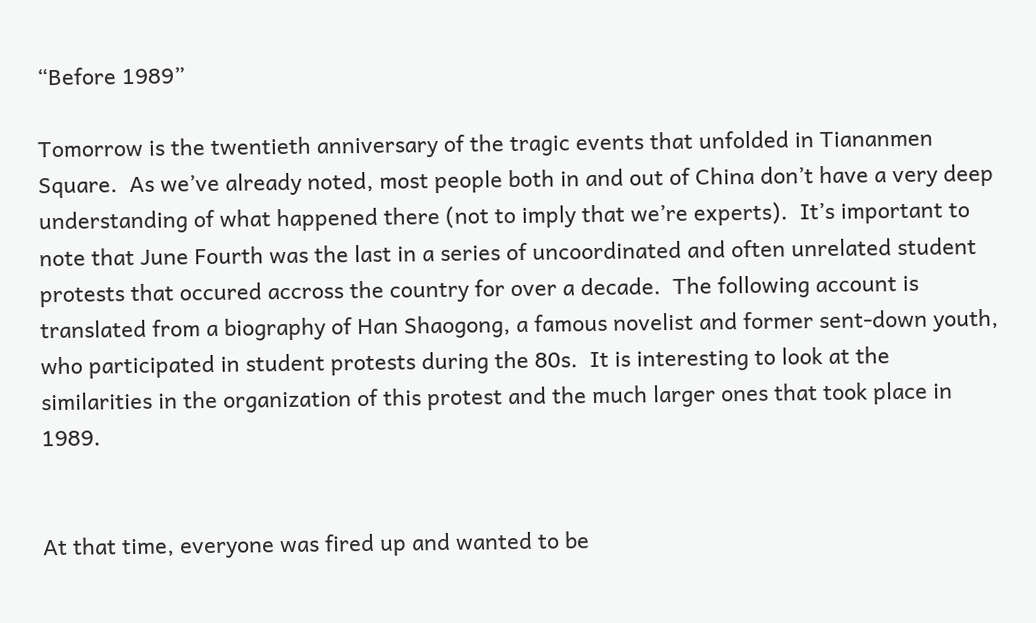“Before 1989”

Tomorrow is the twentieth anniversary of the tragic events that unfolded in Tiananmen Square.  As we’ve already noted, most people both in and out of China don’t have a very deep understanding of what happened there (not to imply that we’re experts).  It’s important to note that June Fourth was the last in a series of uncoordinated and often unrelated student protests that occured accross the country for over a decade.  The following account is translated from a biography of Han Shaogong, a famous novelist and former sent-down youth, who participated in student protests during the 80s.  It is interesting to look at the similarities in the organization of this protest and the much larger ones that took place in 1989.


At that time, everyone was fired up and wanted to be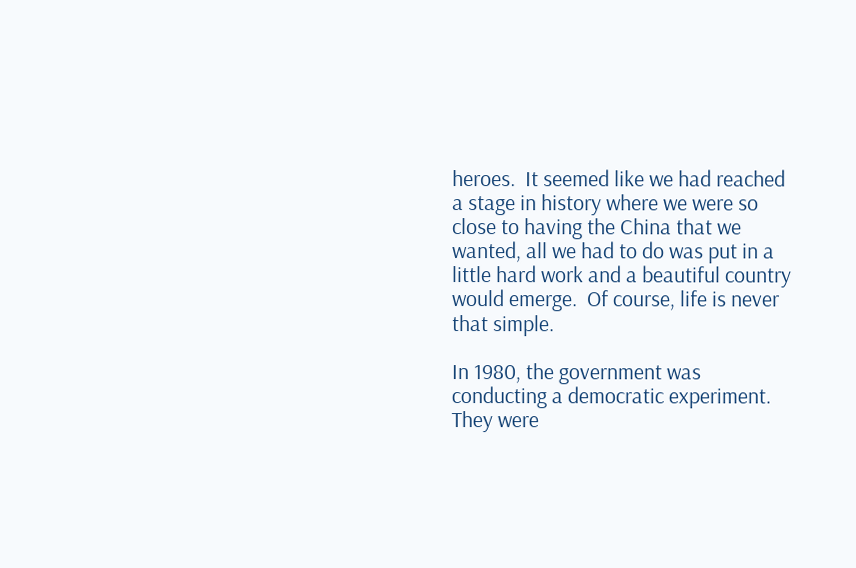heroes.  It seemed like we had reached a stage in history where we were so close to having the China that we wanted, all we had to do was put in a little hard work and a beautiful country would emerge.  Of course, life is never that simple.

In 1980, the government was conducting a democratic experiment.  They were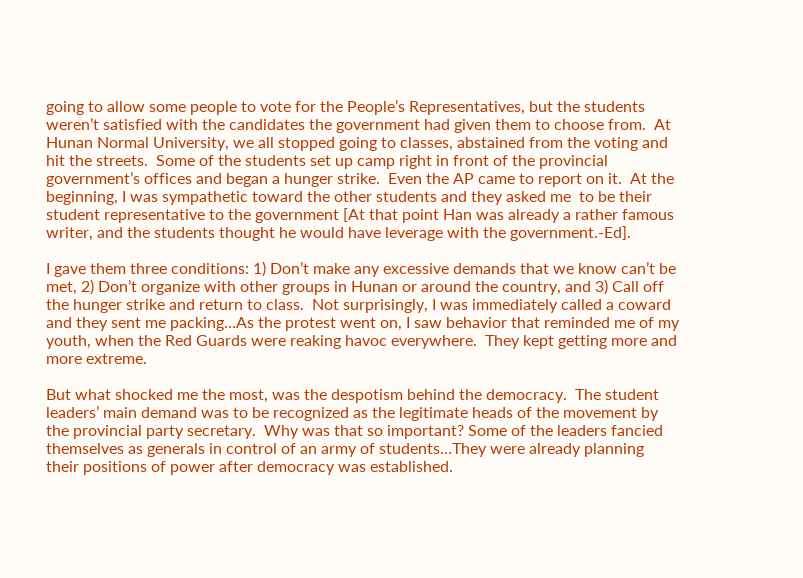going to allow some people to vote for the People’s Representatives, but the students weren’t satisfied with the candidates the government had given them to choose from.  At Hunan Normal University, we all stopped going to classes, abstained from the voting and hit the streets.  Some of the students set up camp right in front of the provincial government’s offices and began a hunger strike.  Even the AP came to report on it.  At the beginning, I was sympathetic toward the other students and they asked me  to be their student representative to the government [At that point Han was already a rather famous writer, and the students thought he would have leverage with the government.-Ed].

I gave them three conditions: 1) Don’t make any excessive demands that we know can’t be met, 2) Don’t organize with other groups in Hunan or around the country, and 3) Call off the hunger strike and return to class.  Not surprisingly, I was immediately called a coward and they sent me packing…As the protest went on, I saw behavior that reminded me of my youth, when the Red Guards were reaking havoc everywhere.  They kept getting more and more extreme.

But what shocked me the most, was the despotism behind the democracy.  The student leaders’ main demand was to be recognized as the legitimate heads of the movement by the provincial party secretary.  Why was that so important? Some of the leaders fancied themselves as generals in control of an army of students…They were already planning their positions of power after democracy was established.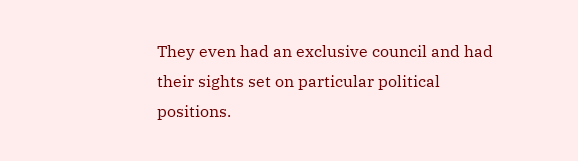They even had an exclusive council and had their sights set on particular political positions.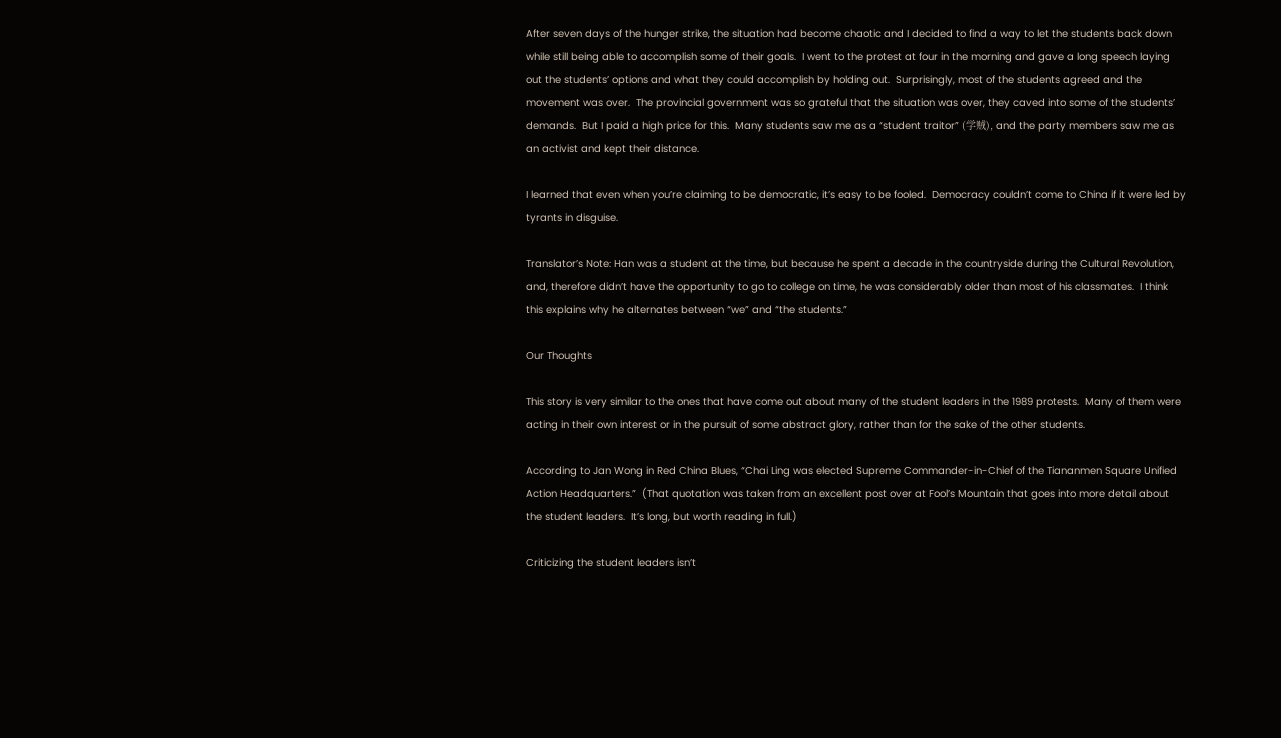After seven days of the hunger strike, the situation had become chaotic and I decided to find a way to let the students back down while still being able to accomplish some of their goals.  I went to the protest at four in the morning and gave a long speech laying out the students’ options and what they could accomplish by holding out.  Surprisingly, most of the students agreed and the movement was over.  The provincial government was so grateful that the situation was over, they caved into some of the students’ demands.  But I paid a high price for this.  Many students saw me as a “student traitor” (学贼), and the party members saw me as an activist and kept their distance.

I learned that even when you’re claiming to be democratic, it’s easy to be fooled.  Democracy couldn’t come to China if it were led by tyrants in disguise.

Translator’s Note: Han was a student at the time, but because he spent a decade in the countryside during the Cultural Revolution, and, therefore didn’t have the opportunity to go to college on time, he was considerably older than most of his classmates.  I think this explains why he alternates between “we” and “the students.”

Our Thoughts

This story is very similar to the ones that have come out about many of the student leaders in the 1989 protests.  Many of them were acting in their own interest or in the pursuit of some abstract glory, rather than for the sake of the other students.

According to Jan Wong in Red China Blues, “Chai Ling was elected Supreme Commander-in-Chief of the Tiananmen Square Unified Action Headquarters.”  (That quotation was taken from an excellent post over at Fool’s Mountain that goes into more detail about the student leaders.  It’s long, but worth reading in full.)

Criticizing the student leaders isn’t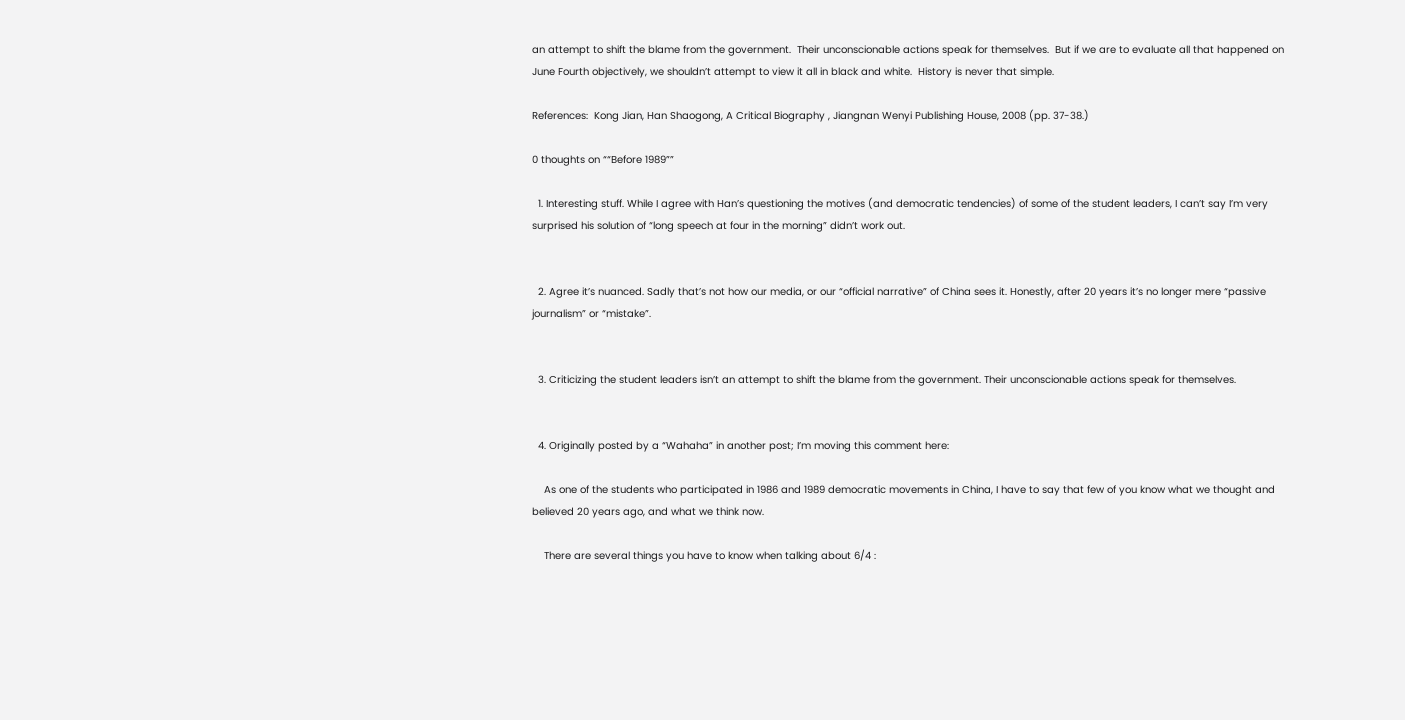an attempt to shift the blame from the government.  Their unconscionable actions speak for themselves.  But if we are to evaluate all that happened on June Fourth objectively, we shouldn’t attempt to view it all in black and white.  History is never that simple.

References:  Kong Jian, Han Shaogong, A Critical Biography , Jiangnan Wenyi Publishing House, 2008 (pp. 37-38.)

0 thoughts on ““Before 1989””

  1. Interesting stuff. While I agree with Han’s questioning the motives (and democratic tendencies) of some of the student leaders, I can’t say I’m very surprised his solution of “long speech at four in the morning” didn’t work out.


  2. Agree it’s nuanced. Sadly that’s not how our media, or our “official narrative” of China sees it. Honestly, after 20 years it’s no longer mere “passive journalism” or “mistake”.


  3. Criticizing the student leaders isn’t an attempt to shift the blame from the government. Their unconscionable actions speak for themselves.


  4. Originally posted by a “Wahaha” in another post; I’m moving this comment here:

    As one of the students who participated in 1986 and 1989 democratic movements in China, I have to say that few of you know what we thought and believed 20 years ago, and what we think now.

    There are several things you have to know when talking about 6/4 :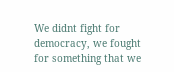We didnt fight for democracy, we fought for something that we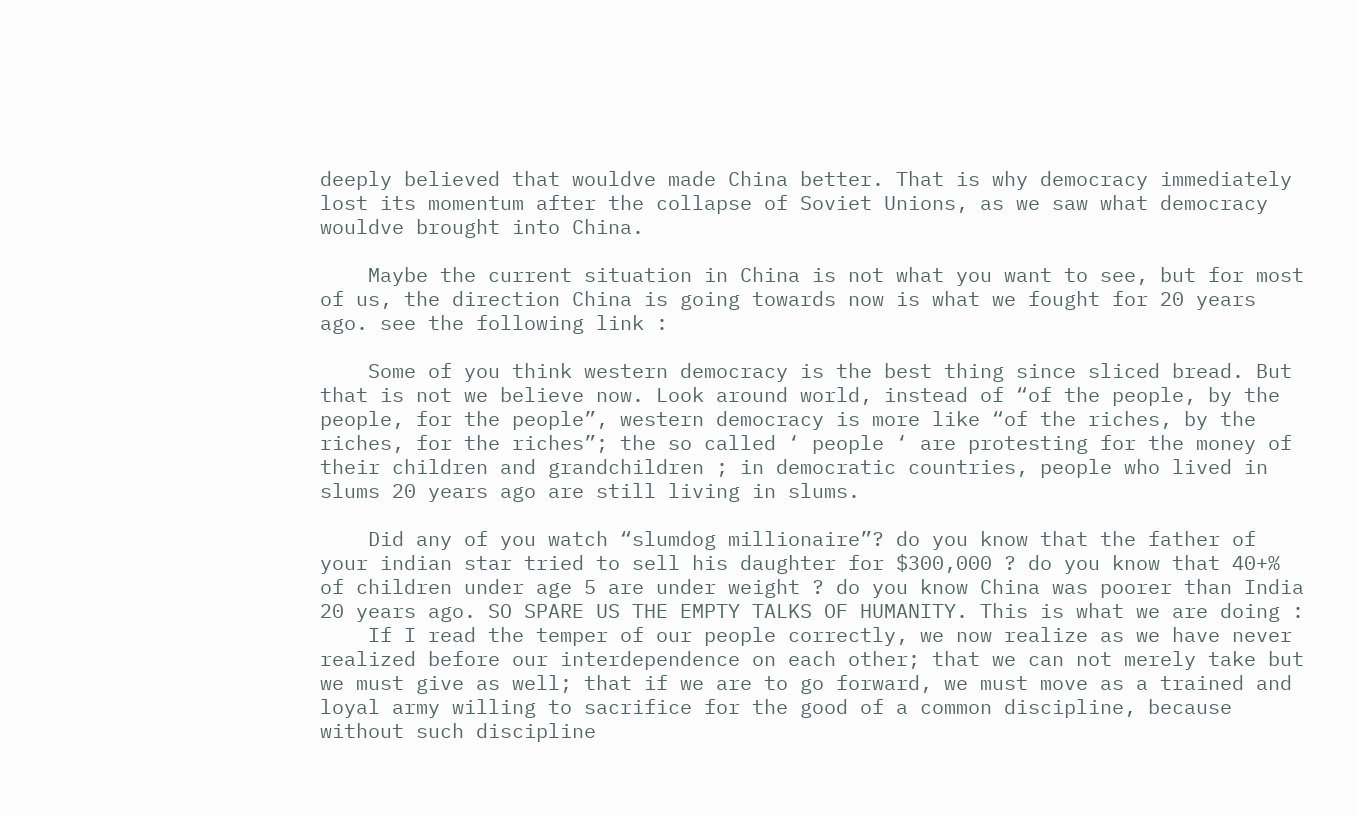deeply believed that wouldve made China better. That is why democracy immediately lost its momentum after the collapse of Soviet Unions, as we saw what democracy wouldve brought into China.

    Maybe the current situation in China is not what you want to see, but for most of us, the direction China is going towards now is what we fought for 20 years ago. see the following link :

    Some of you think western democracy is the best thing since sliced bread. But that is not we believe now. Look around world, instead of “of the people, by the people, for the people”, western democracy is more like “of the riches, by the riches, for the riches”; the so called ‘ people ‘ are protesting for the money of their children and grandchildren ; in democratic countries, people who lived in slums 20 years ago are still living in slums.

    Did any of you watch “slumdog millionaire”? do you know that the father of your indian star tried to sell his daughter for $300,000 ? do you know that 40+% of children under age 5 are under weight ? do you know China was poorer than India 20 years ago. SO SPARE US THE EMPTY TALKS OF HUMANITY. This is what we are doing :
    If I read the temper of our people correctly, we now realize as we have never realized before our interdependence on each other; that we can not merely take but we must give as well; that if we are to go forward, we must move as a trained and loyal army willing to sacrifice for the good of a common discipline, because without such discipline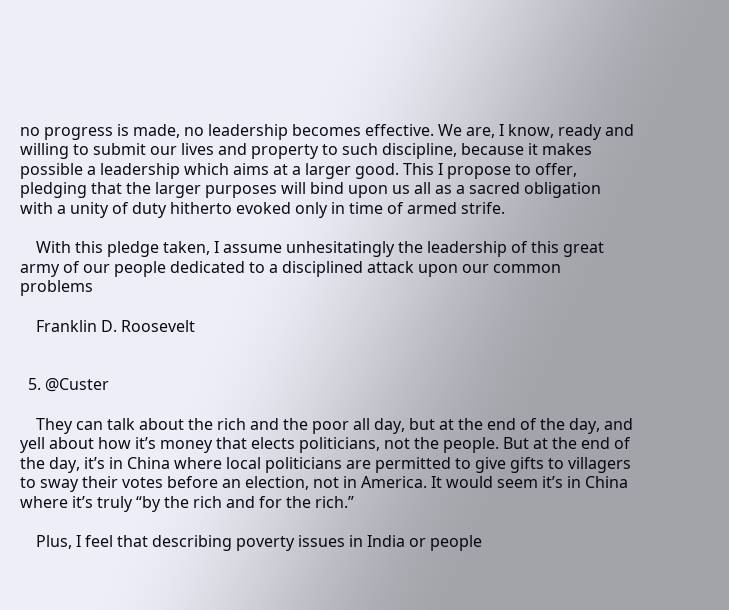no progress is made, no leadership becomes effective. We are, I know, ready and willing to submit our lives and property to such discipline, because it makes possible a leadership which aims at a larger good. This I propose to offer, pledging that the larger purposes will bind upon us all as a sacred obligation with a unity of duty hitherto evoked only in time of armed strife.

    With this pledge taken, I assume unhesitatingly the leadership of this great army of our people dedicated to a disciplined attack upon our common problems

    Franklin D. Roosevelt


  5. @Custer

    They can talk about the rich and the poor all day, but at the end of the day, and yell about how it’s money that elects politicians, not the people. But at the end of the day, it’s in China where local politicians are permitted to give gifts to villagers to sway their votes before an election, not in America. It would seem it’s in China where it’s truly “by the rich and for the rich.”

    Plus, I feel that describing poverty issues in India or people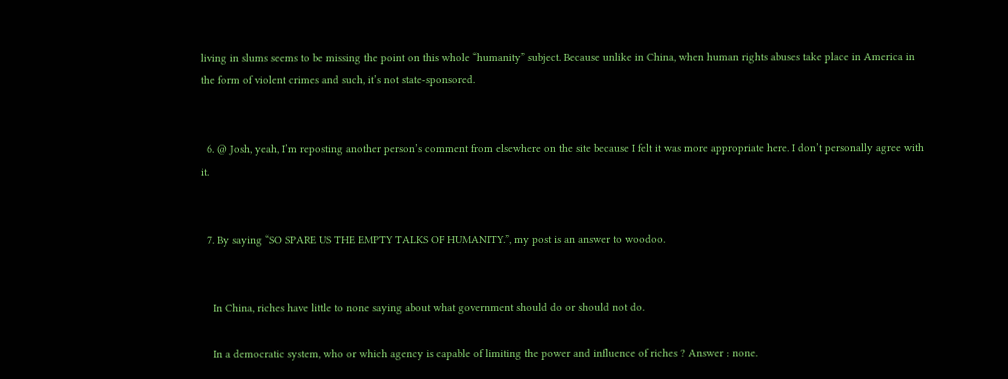living in slums seems to be missing the point on this whole “humanity” subject. Because unlike in China, when human rights abuses take place in America in the form of violent crimes and such, it’s not state-sponsored.


  6. @ Josh, yeah, I’m reposting another person’s comment from elsewhere on the site because I felt it was more appropriate here. I don’t personally agree with it.


  7. By saying “SO SPARE US THE EMPTY TALKS OF HUMANITY.”, my post is an answer to woodoo.


    In China, riches have little to none saying about what government should do or should not do.

    In a democratic system, who or which agency is capable of limiting the power and influence of riches ? Answer : none.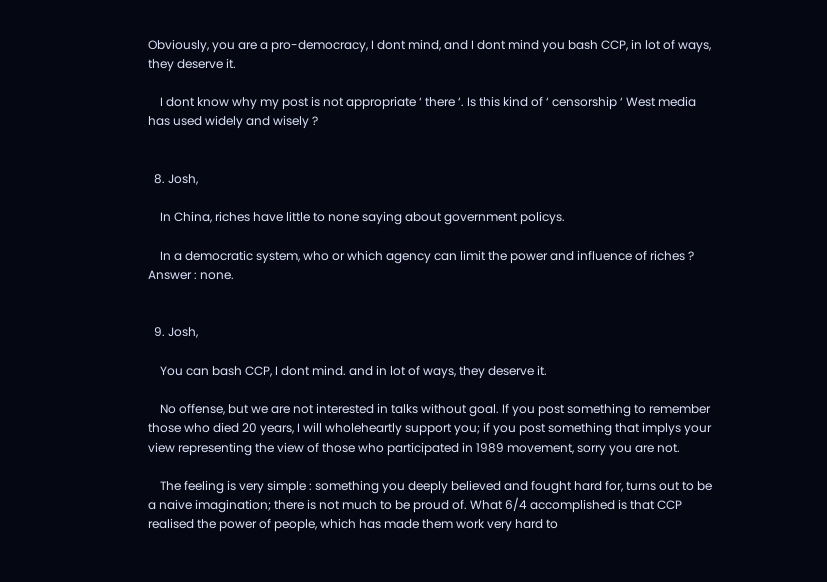Obviously, you are a pro-democracy, I dont mind, and I dont mind you bash CCP, in lot of ways, they deserve it.

    I dont know why my post is not appropriate ‘ there ‘. Is this kind of ‘ censorship ‘ West media has used widely and wisely ?


  8. Josh,

    In China, riches have little to none saying about government policys.

    In a democratic system, who or which agency can limit the power and influence of riches ? Answer : none.


  9. Josh,

    You can bash CCP, I dont mind. and in lot of ways, they deserve it.

    No offense, but we are not interested in talks without goal. If you post something to remember those who died 20 years, I will wholeheartly support you; if you post something that implys your view representing the view of those who participated in 1989 movement, sorry you are not.

    The feeling is very simple : something you deeply believed and fought hard for, turns out to be a naive imagination; there is not much to be proud of. What 6/4 accomplished is that CCP realised the power of people, which has made them work very hard to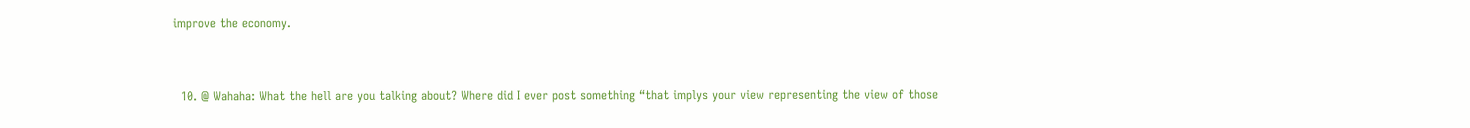improve the economy.


  10. @ Wahaha: What the hell are you talking about? Where did I ever post something “that implys your view representing the view of those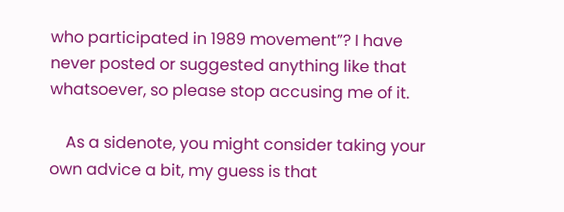who participated in 1989 movement”? I have never posted or suggested anything like that whatsoever, so please stop accusing me of it.

    As a sidenote, you might consider taking your own advice a bit, my guess is that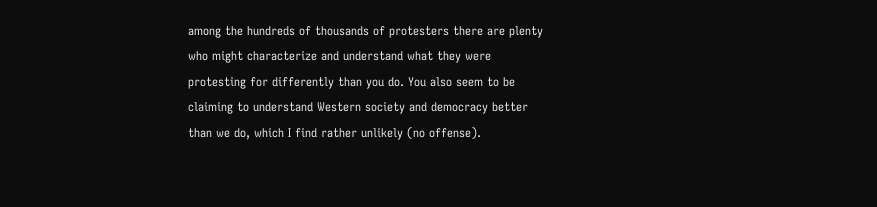among the hundreds of thousands of protesters there are plenty who might characterize and understand what they were protesting for differently than you do. You also seem to be claiming to understand Western society and democracy better than we do, which I find rather unlikely (no offense).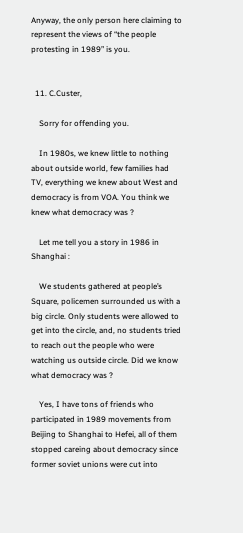Anyway, the only person here claiming to represent the views of “the people protesting in 1989” is you.


  11. C.Custer,

    Sorry for offending you.

    In 1980s, we knew little to nothing about outside world, few families had TV, everything we knew about West and democracy is from VOA. You think we knew what democracy was ?

    Let me tell you a story in 1986 in Shanghai :

    We students gathered at people’s Square, policemen surrounded us with a big circle. Only students were allowed to get into the circle, and, no students tried to reach out the people who were watching us outside circle. Did we know what democracy was ?

    Yes, I have tons of friends who participated in 1989 movements from Beijing to Shanghai to Hefei, all of them stopped careing about democracy since former soviet unions were cut into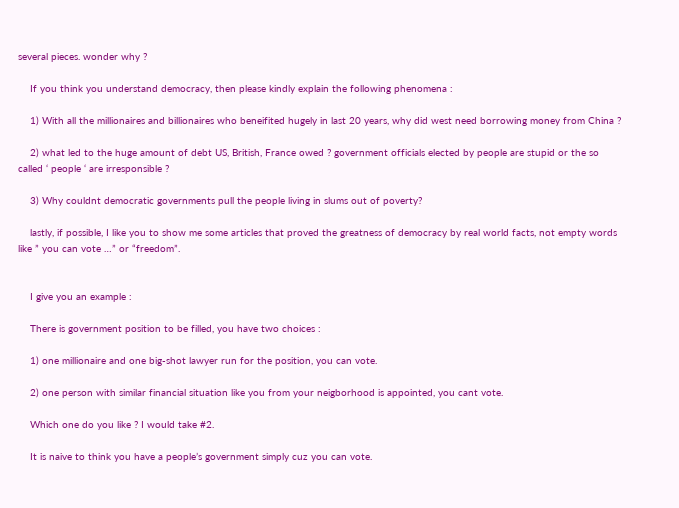several pieces. wonder why ?

    If you think you understand democracy, then please kindly explain the following phenomena :

    1) With all the millionaires and billionaires who beneifited hugely in last 20 years, why did west need borrowing money from China ?

    2) what led to the huge amount of debt US, British, France owed ? government officials elected by people are stupid or the so called ‘ people ‘ are irresponsible ?

    3) Why couldnt democratic governments pull the people living in slums out of poverty?

    lastly, if possible, I like you to show me some articles that proved the greatness of democracy by real world facts, not empty words like ” you can vote …” or “freedom”.


    I give you an example :

    There is government position to be filled, you have two choices :

    1) one millionaire and one big-shot lawyer run for the position, you can vote.

    2) one person with similar financial situation like you from your neigborhood is appointed, you cant vote.

    Which one do you like ? I would take #2.

    It is naive to think you have a people’s government simply cuz you can vote.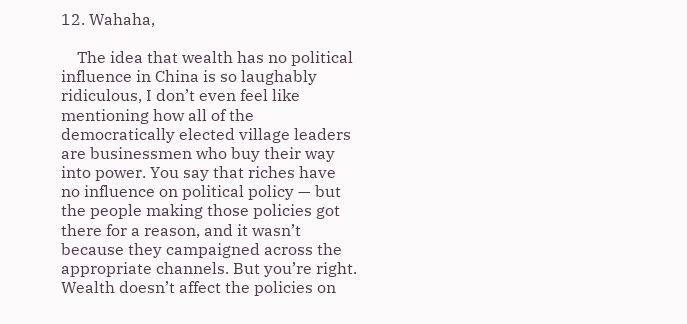12. Wahaha,

    The idea that wealth has no political influence in China is so laughably ridiculous, I don’t even feel like mentioning how all of the democratically elected village leaders are businessmen who buy their way into power. You say that riches have no influence on political policy — but the people making those policies got there for a reason, and it wasn’t because they campaigned across the appropriate channels. But you’re right. Wealth doesn’t affect the policies on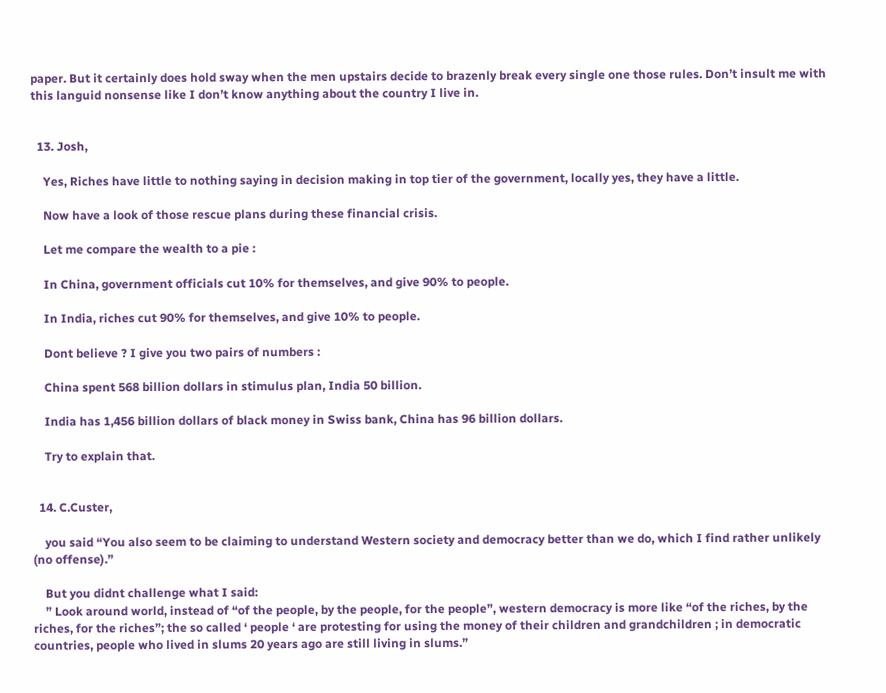paper. But it certainly does hold sway when the men upstairs decide to brazenly break every single one those rules. Don’t insult me with this languid nonsense like I don’t know anything about the country I live in.


  13. Josh,

    Yes, Riches have little to nothing saying in decision making in top tier of the government, locally yes, they have a little.

    Now have a look of those rescue plans during these financial crisis.

    Let me compare the wealth to a pie :

    In China, government officials cut 10% for themselves, and give 90% to people.

    In India, riches cut 90% for themselves, and give 10% to people.

    Dont believe ? I give you two pairs of numbers :

    China spent 568 billion dollars in stimulus plan, India 50 billion.

    India has 1,456 billion dollars of black money in Swiss bank, China has 96 billion dollars.

    Try to explain that.


  14. C.Custer,

    you said “You also seem to be claiming to understand Western society and democracy better than we do, which I find rather unlikely (no offense).”

    But you didnt challenge what I said:
    ” Look around world, instead of “of the people, by the people, for the people”, western democracy is more like “of the riches, by the riches, for the riches”; the so called ‘ people ‘ are protesting for using the money of their children and grandchildren ; in democratic countries, people who lived in slums 20 years ago are still living in slums.”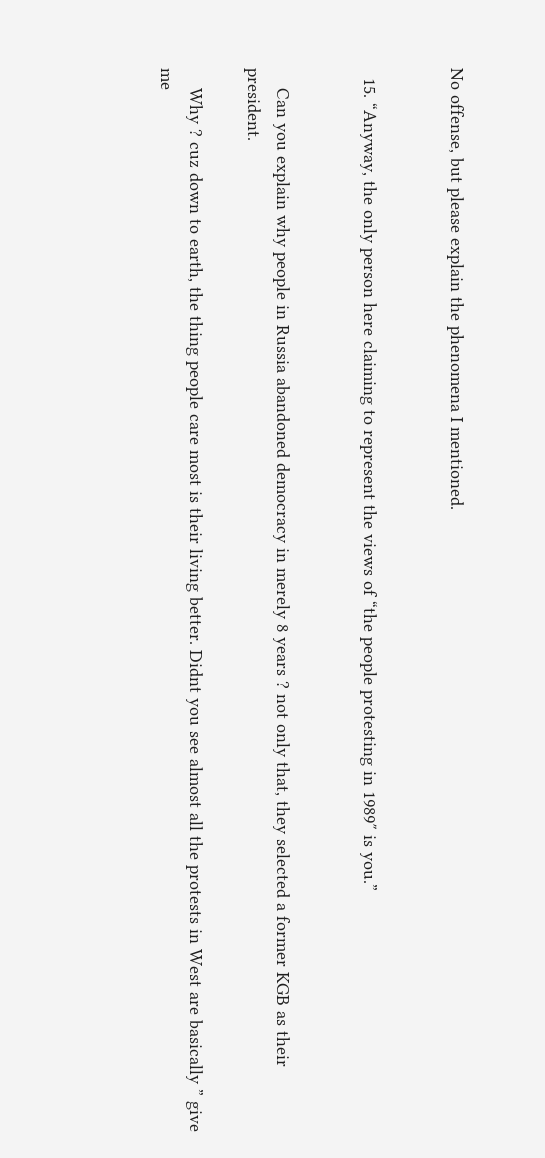No offense, but please explain the phenomena I mentioned.


  15. “Anyway, the only person here claiming to represent the views of “the people protesting in 1989″ is you.”


    Can you explain why people in Russia abandoned democracy in merely 8 years ? not only that, they selected a former KGB as their president.

    Why ? cuz down to earth, the thing people care most is their living better. Didnt you see almost all the protests in West are basically ” give me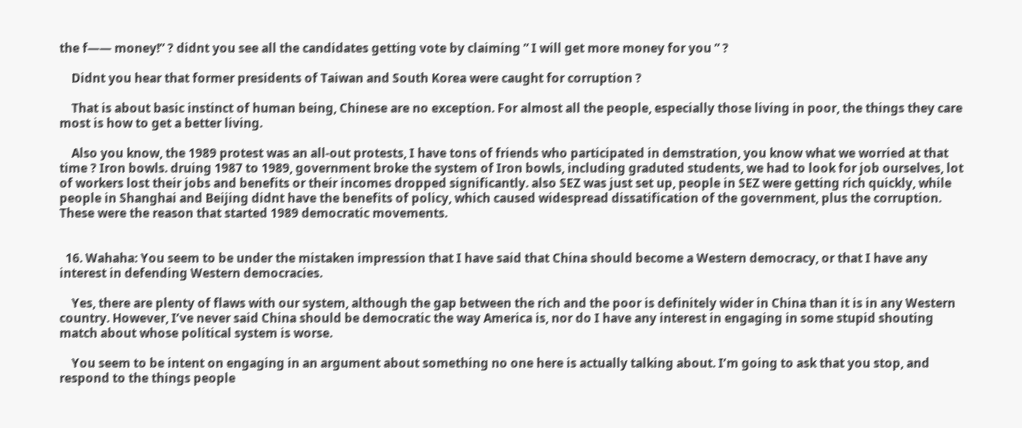the f—— money!” ? didnt you see all the candidates getting vote by claiming ” I will get more money for you ” ?

    Didnt you hear that former presidents of Taiwan and South Korea were caught for corruption ?

    That is about basic instinct of human being, Chinese are no exception. For almost all the people, especially those living in poor, the things they care most is how to get a better living.

    Also you know, the 1989 protest was an all-out protests, I have tons of friends who participated in demstration, you know what we worried at that time ? Iron bowls. druing 1987 to 1989, government broke the system of Iron bowls, including graduted students, we had to look for job ourselves, lot of workers lost their jobs and benefits or their incomes dropped significantly. also SEZ was just set up, people in SEZ were getting rich quickly, while people in Shanghai and Beijing didnt have the benefits of policy, which caused widespread dissatification of the government, plus the corruption. These were the reason that started 1989 democratic movements.


  16. Wahaha: You seem to be under the mistaken impression that I have said that China should become a Western democracy, or that I have any interest in defending Western democracies.

    Yes, there are plenty of flaws with our system, although the gap between the rich and the poor is definitely wider in China than it is in any Western country. However, I’ve never said China should be democratic the way America is, nor do I have any interest in engaging in some stupid shouting match about whose political system is worse.

    You seem to be intent on engaging in an argument about something no one here is actually talking about. I’m going to ask that you stop, and respond to the things people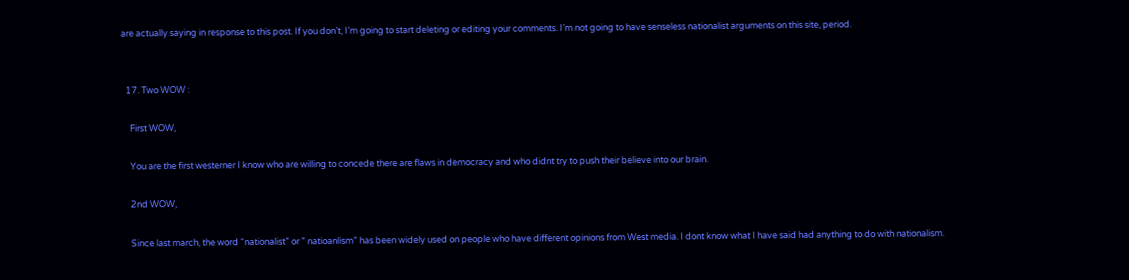are actually saying in response to this post. If you don’t, I’m going to start deleting or editing your comments. I’m not going to have senseless nationalist arguments on this site, period.


  17. Two WOW :

    First WOW,

    You are the first westerner I know who are willing to concede there are flaws in democracy and who didnt try to push their believe into our brain.

    2nd WOW,

    Since last march, the word “nationalist” or ” natioanlism” has been widely used on people who have different opinions from West media. I dont know what I have said had anything to do with nationalism.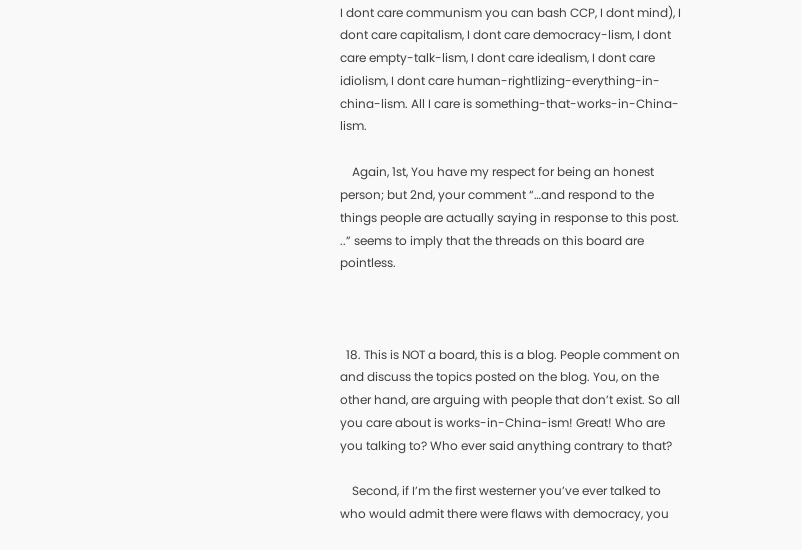I dont care communism you can bash CCP, I dont mind), I dont care capitalism, I dont care democracy-lism, I dont care empty-talk-lism, I dont care idealism, I dont care idiolism, I dont care human-rightlizing-everything-in-china-lism. All I care is something-that-works-in-China-lism.

    Again, 1st, You have my respect for being an honest person; but 2nd, your comment “…and respond to the things people are actually saying in response to this post. ..” seems to imply that the threads on this board are pointless.



  18. This is NOT a board, this is a blog. People comment on and discuss the topics posted on the blog. You, on the other hand, are arguing with people that don’t exist. So all you care about is works-in-China-ism! Great! Who are you talking to? Who ever said anything contrary to that?

    Second, if I’m the first westerner you’ve ever talked to who would admit there were flaws with democracy, you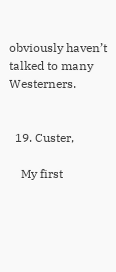obviously haven’t talked to many Westerners.


  19. Custer,

    My first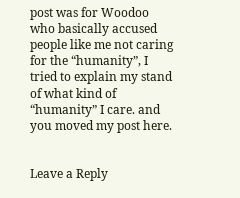post was for Woodoo who basically accused people like me not caring for the “humanity”, I tried to explain my stand of what kind of “humanity” I care. and you moved my post here.


Leave a Reply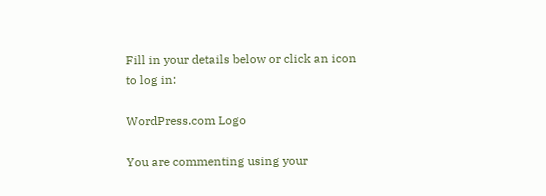Fill in your details below or click an icon to log in:

WordPress.com Logo

You are commenting using your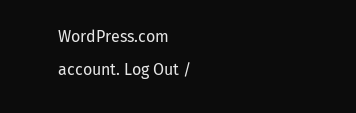WordPress.com account. Log Out /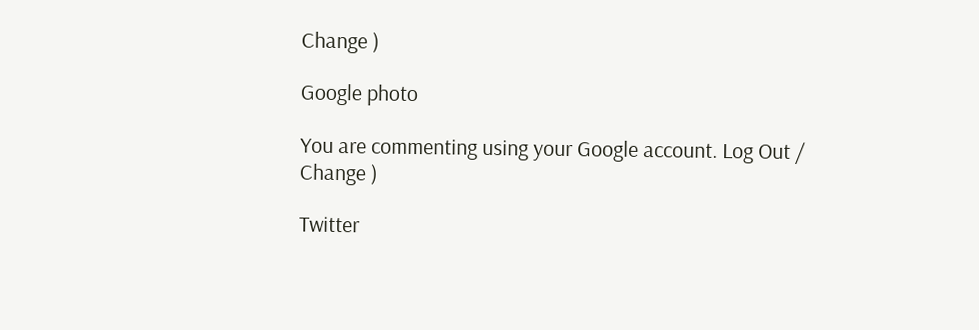Change )

Google photo

You are commenting using your Google account. Log Out /  Change )

Twitter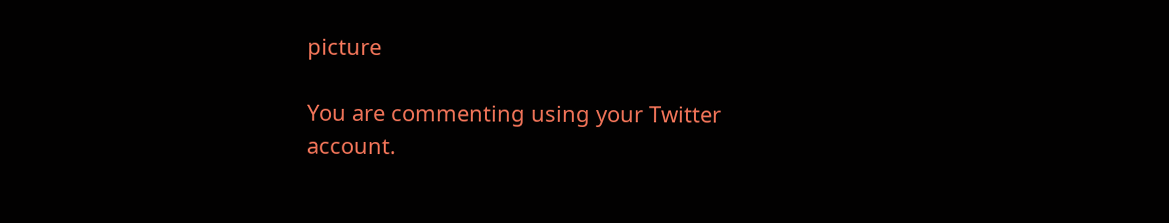picture

You are commenting using your Twitter account.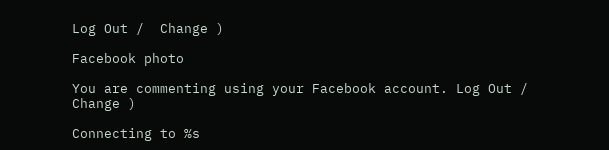Log Out /  Change )

Facebook photo

You are commenting using your Facebook account. Log Out /  Change )

Connecting to %s